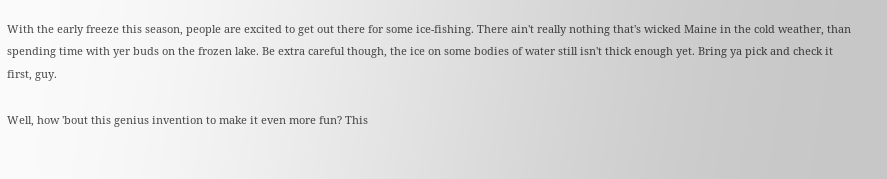With the early freeze this season, people are excited to get out there for some ice-fishing. There ain't really nothing that's wicked Maine in the cold weather, than spending time with yer buds on the frozen lake. Be extra careful though, the ice on some bodies of water still isn't thick enough yet. Bring ya pick and check it first, guy.

Well, how 'bout this genius invention to make it even more fun? This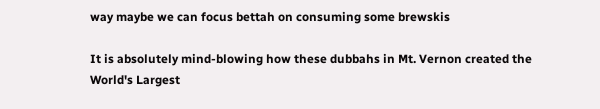way maybe we can focus bettah on consuming some brewskis

It is absolutely mind-blowing how these dubbahs in Mt. Vernon created the World's Largest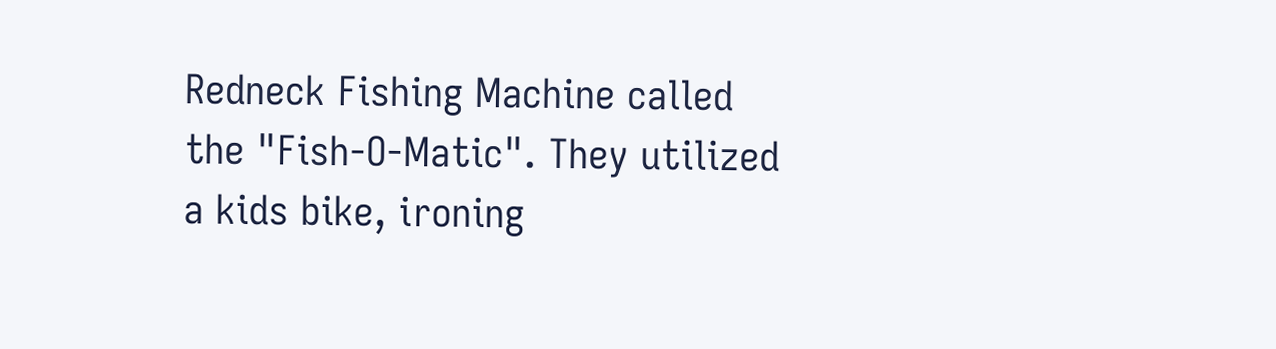Redneck Fishing Machine called the "Fish-O-Matic". They utilized a kids bike, ironing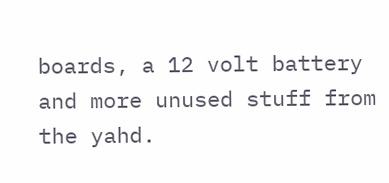boards, a 12 volt battery and more unused stuff from the yahd.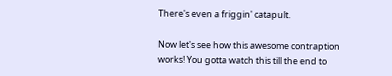There's even a friggin' catapult.

Now let's see how this awesome contraption works! You gotta watch this till the end to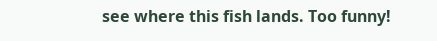see where this fish lands. Too funny!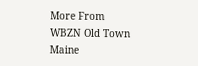More From WBZN Old Town Maine